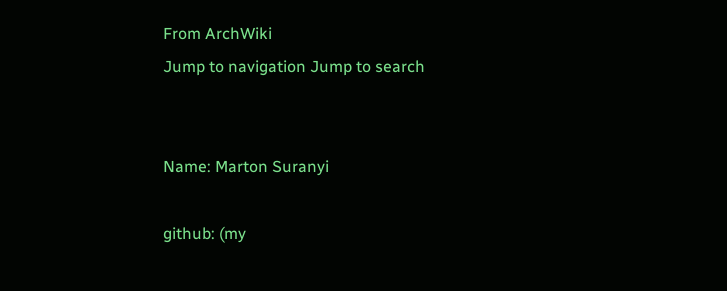From ArchWiki
Jump to navigation Jump to search


Name: Marton Suranyi

github: (my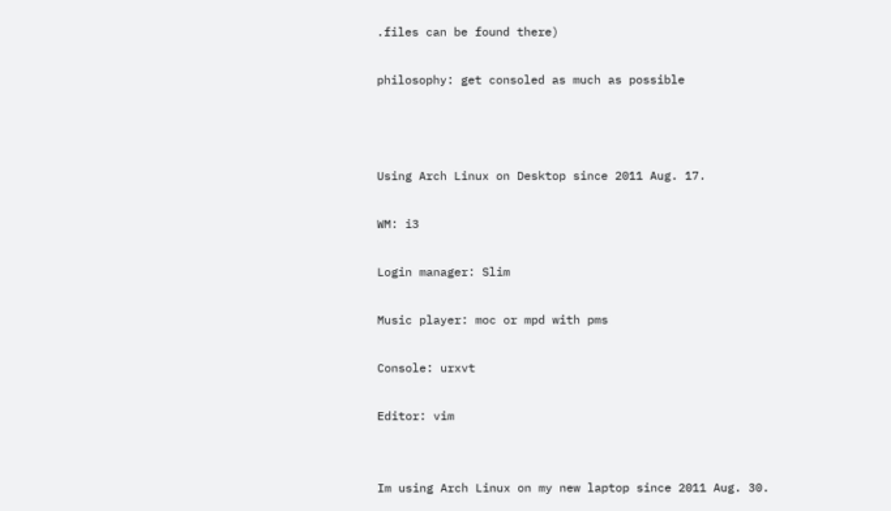.files can be found there)

philosophy: get consoled as much as possible



Using Arch Linux on Desktop since 2011 Aug. 17.

WM: i3

Login manager: Slim

Music player: moc or mpd with pms

Console: urxvt

Editor: vim


Im using Arch Linux on my new laptop since 2011 Aug. 30.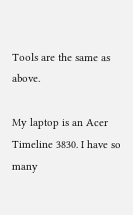Tools are the same as above.

My laptop is an Acer Timeline 3830. I have so many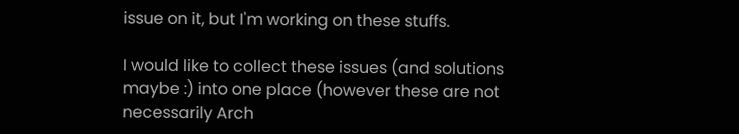issue on it, but I'm working on these stuffs.

I would like to collect these issues (and solutions maybe :) into one place (however these are not necessarily Arch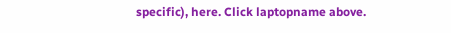specific), here. Click laptopname above.